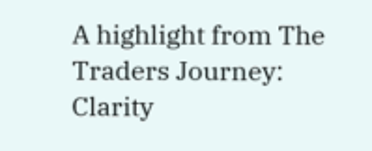A highlight from The Traders Journey: Clarity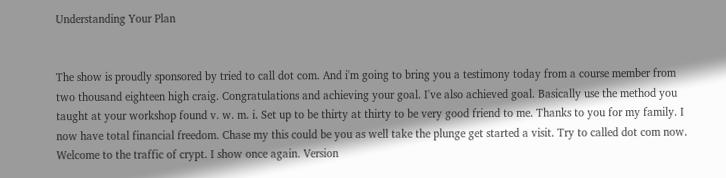Understanding Your Plan


The show is proudly sponsored by tried to call dot com. And i'm going to bring you a testimony today from a course member from two thousand eighteen high craig. Congratulations and achieving your goal. I've also achieved goal. Basically use the method you taught at your workshop found v. w. m. i. Set up to be thirty at thirty to be very good friend to me. Thanks to you for my family. I now have total financial freedom. Chase my this could be you as well take the plunge get started a visit. Try to called dot com now. Welcome to the traffic of crypt. I show once again. Version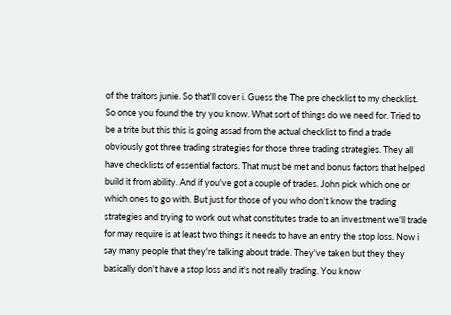of the traitors junie. So that'll cover i. Guess the The pre checklist to my checklist. So once you found the try you know. What sort of things do we need for. Tried to be a trite but this this is going assad from the actual checklist to find a trade obviously got three trading strategies for those three trading strategies. They all have checklists of essential factors. That must be met and bonus factors that helped build it from ability. And if you've got a couple of trades. John pick which one or which ones to go with. But just for those of you who don't know the trading strategies and trying to work out what constitutes trade to an investment we'll trade for may require is at least two things it needs to have an entry the stop loss. Now i say many people that they're talking about trade. They've taken but they they basically don't have a stop loss and it's not really trading. You know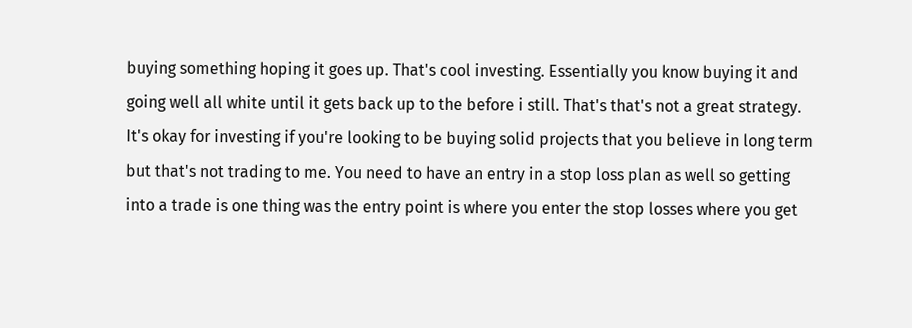buying something hoping it goes up. That's cool investing. Essentially you know buying it and going well all white until it gets back up to the before i still. That's that's not a great strategy. It's okay for investing if you're looking to be buying solid projects that you believe in long term but that's not trading to me. You need to have an entry in a stop loss plan as well so getting into a trade is one thing was the entry point is where you enter the stop losses where you get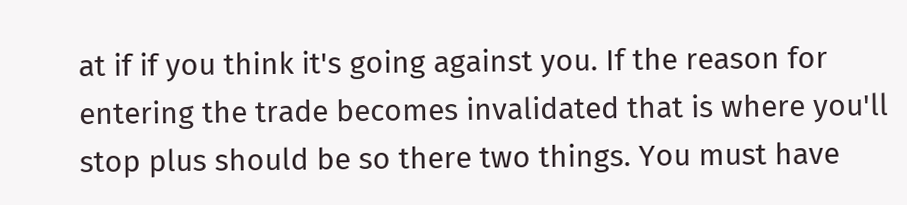at if if you think it's going against you. If the reason for entering the trade becomes invalidated that is where you'll stop plus should be so there two things. You must have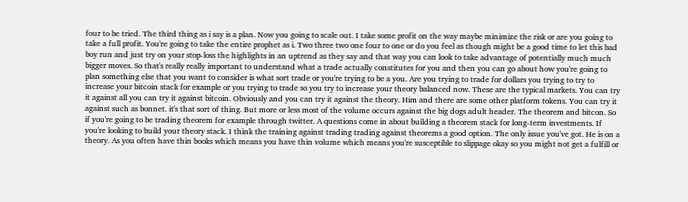four to be tried. The third thing as i say is a plan. Now you going to scale out. I take some profit on the way maybe minimize the risk or are you going to take a full profit. You're going to take the entire prophet as i. Two three two one four to one or do you feel as though might be a good time to let this bad boy run and just try on your stop-loss the highlights in an uptrend as they say and that way you can look to take advantage of potentially much much bigger moves. So that's really really important to understand what a trade actually constitutes for you and then you can go about how you're going to plan something else that you want to consider is what sort trade or you're trying to be a you. Are you trying to trade for dollars you trying to try to increase your bitcoin stack for example or you trying to trade so you try to increase your theory balanced now. These are the typical markets. You can try it against all you can try it against bitcoin. Obviously and you can try it against the theory. Him and there are some other platform tokens. You can try it against such as bonnet. it's that sort of thing. But more or less most of the volume occurs against the big dogs adult header. The theorem and bitcon. So if you're going to be trading theorem for example through twitter. A questions come in about building a theorem stack for long-term investments. If you're looking to build your theory stack. I think the training against trading trading against theorems a good option. The only issue you've got. He is on a theory. As you often have thin books which means you have thin volume which means you're susceptible to slippage okay so you might not get a fulfill or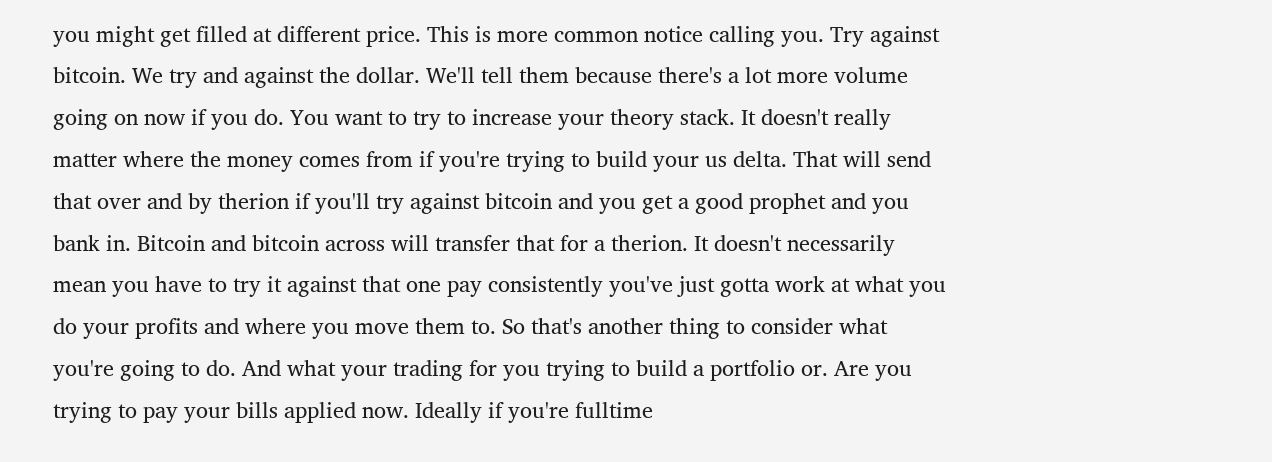you might get filled at different price. This is more common notice calling you. Try against bitcoin. We try and against the dollar. We'll tell them because there's a lot more volume going on now if you do. You want to try to increase your theory stack. It doesn't really matter where the money comes from if you're trying to build your us delta. That will send that over and by therion if you'll try against bitcoin and you get a good prophet and you bank in. Bitcoin and bitcoin across will transfer that for a therion. It doesn't necessarily mean you have to try it against that one pay consistently you've just gotta work at what you do your profits and where you move them to. So that's another thing to consider what you're going to do. And what your trading for you trying to build a portfolio or. Are you trying to pay your bills applied now. Ideally if you're fulltime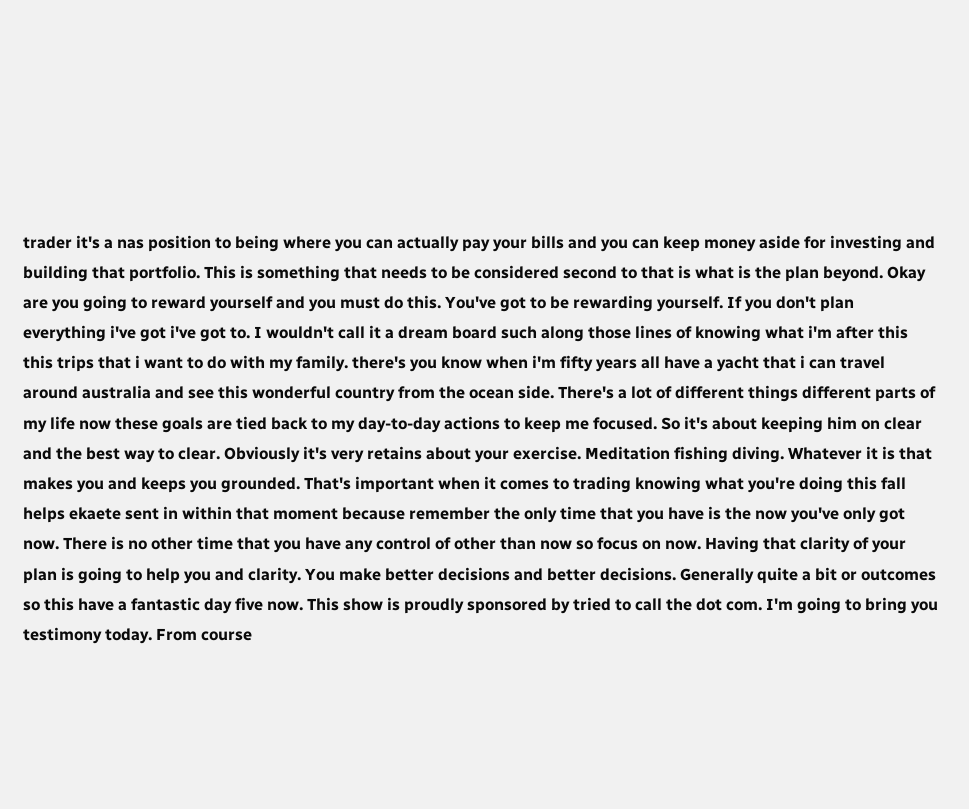trader it's a nas position to being where you can actually pay your bills and you can keep money aside for investing and building that portfolio. This is something that needs to be considered second to that is what is the plan beyond. Okay are you going to reward yourself and you must do this. You've got to be rewarding yourself. If you don't plan everything i've got i've got to. I wouldn't call it a dream board such along those lines of knowing what i'm after this this trips that i want to do with my family. there's you know when i'm fifty years all have a yacht that i can travel around australia and see this wonderful country from the ocean side. There's a lot of different things different parts of my life now these goals are tied back to my day-to-day actions to keep me focused. So it's about keeping him on clear and the best way to clear. Obviously it's very retains about your exercise. Meditation fishing diving. Whatever it is that makes you and keeps you grounded. That's important when it comes to trading knowing what you're doing this fall helps ekaete sent in within that moment because remember the only time that you have is the now you've only got now. There is no other time that you have any control of other than now so focus on now. Having that clarity of your plan is going to help you and clarity. You make better decisions and better decisions. Generally quite a bit or outcomes so this have a fantastic day five now. This show is proudly sponsored by tried to call the dot com. I'm going to bring you testimony today. From course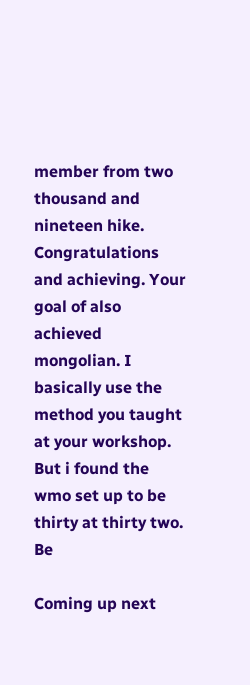member from two thousand and nineteen hike. Congratulations and achieving. Your goal of also achieved mongolian. I basically use the method you taught at your workshop. But i found the wmo set up to be thirty at thirty two. Be

Coming up next